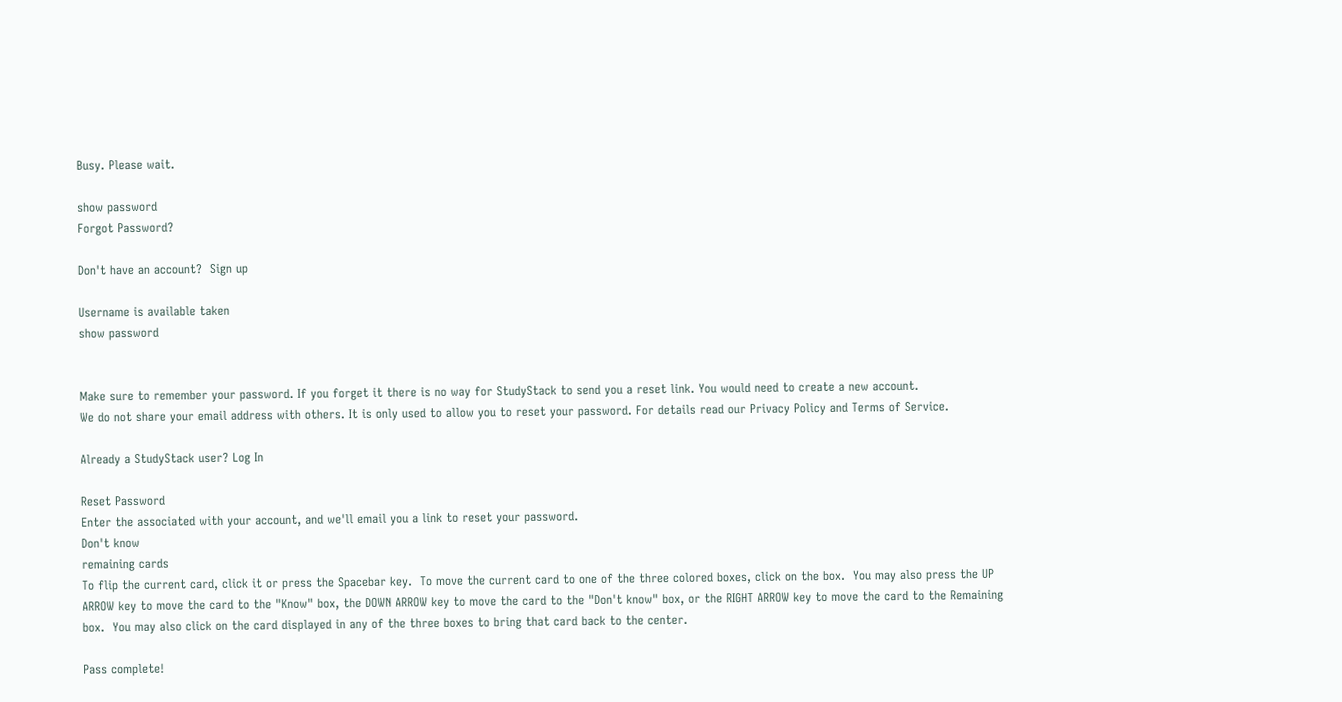Busy. Please wait.

show password
Forgot Password?

Don't have an account?  Sign up

Username is available taken
show password


Make sure to remember your password. If you forget it there is no way for StudyStack to send you a reset link. You would need to create a new account.
We do not share your email address with others. It is only used to allow you to reset your password. For details read our Privacy Policy and Terms of Service.

Already a StudyStack user? Log In

Reset Password
Enter the associated with your account, and we'll email you a link to reset your password.
Don't know
remaining cards
To flip the current card, click it or press the Spacebar key.  To move the current card to one of the three colored boxes, click on the box.  You may also press the UP ARROW key to move the card to the "Know" box, the DOWN ARROW key to move the card to the "Don't know" box, or the RIGHT ARROW key to move the card to the Remaining box.  You may also click on the card displayed in any of the three boxes to bring that card back to the center.

Pass complete!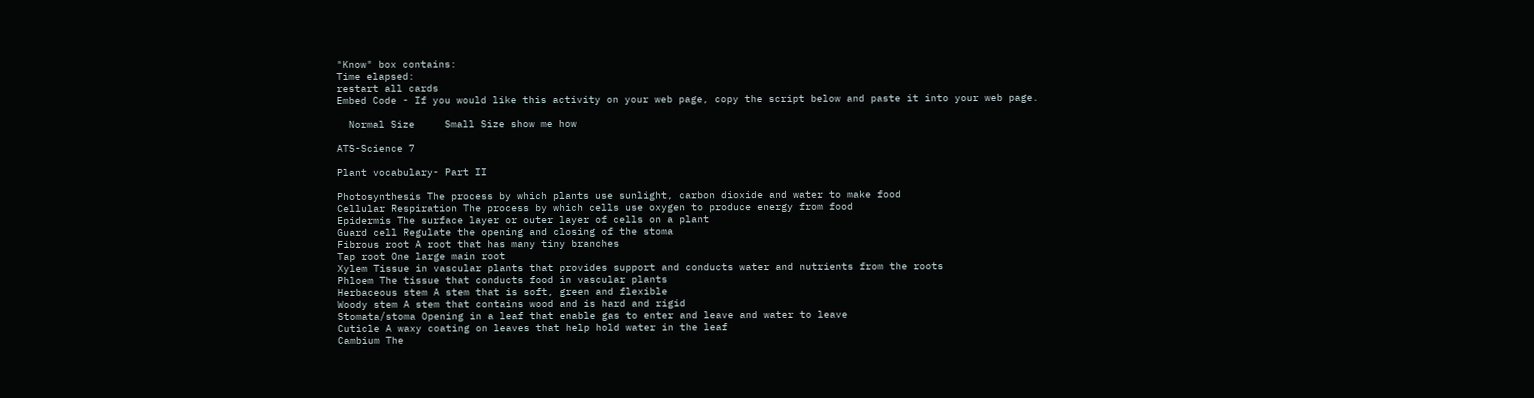"Know" box contains:
Time elapsed:
restart all cards
Embed Code - If you would like this activity on your web page, copy the script below and paste it into your web page.

  Normal Size     Small Size show me how

ATS-Science 7

Plant vocabulary- Part II

Photosynthesis The process by which plants use sunlight, carbon dioxide and water to make food
Cellular Respiration The process by which cells use oxygen to produce energy from food
Epidermis The surface layer or outer layer of cells on a plant
Guard cell Regulate the opening and closing of the stoma
Fibrous root A root that has many tiny branches
Tap root One large main root
Xylem Tissue in vascular plants that provides support and conducts water and nutrients from the roots
Phloem The tissue that conducts food in vascular plants
Herbaceous stem A stem that is soft, green and flexible
Woody stem A stem that contains wood and is hard and rigid
Stomata/stoma Opening in a leaf that enable gas to enter and leave and water to leave
Cuticle A waxy coating on leaves that help hold water in the leaf
Cambium The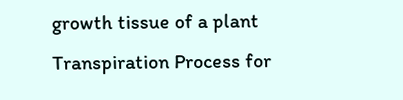growth tissue of a plant
Transpiration Process for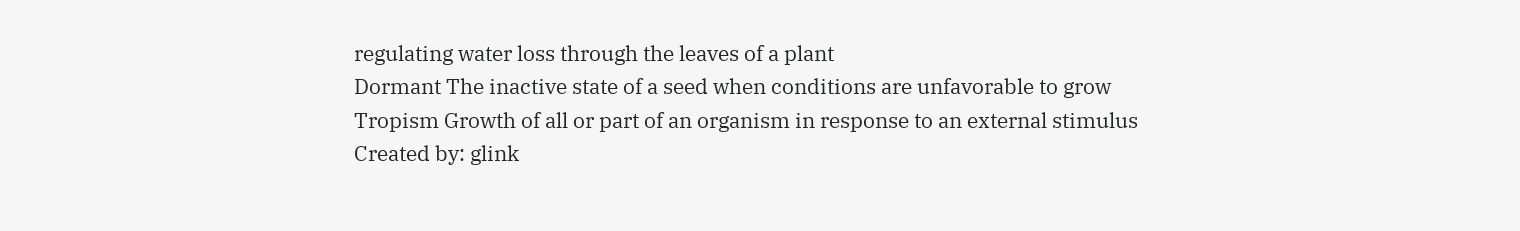regulating water loss through the leaves of a plant
Dormant The inactive state of a seed when conditions are unfavorable to grow
Tropism Growth of all or part of an organism in response to an external stimulus
Created by: glink